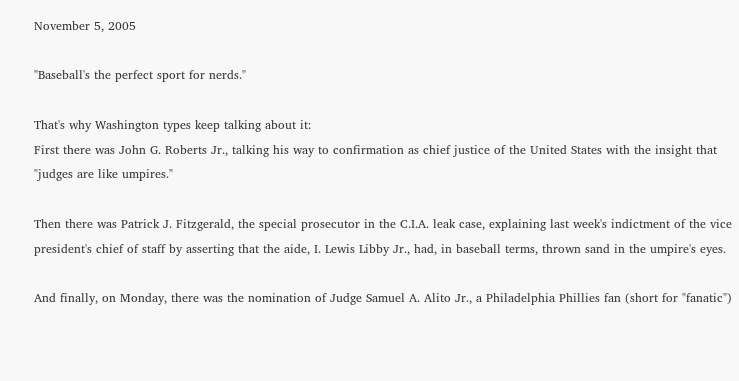November 5, 2005

"Baseball's the perfect sport for nerds."

That's why Washington types keep talking about it:
First there was John G. Roberts Jr., talking his way to confirmation as chief justice of the United States with the insight that "judges are like umpires."

Then there was Patrick J. Fitzgerald, the special prosecutor in the C.I.A. leak case, explaining last week's indictment of the vice president's chief of staff by asserting that the aide, I. Lewis Libby Jr., had, in baseball terms, thrown sand in the umpire's eyes.

And finally, on Monday, there was the nomination of Judge Samuel A. Alito Jr., a Philadelphia Phillies fan (short for "fanatic")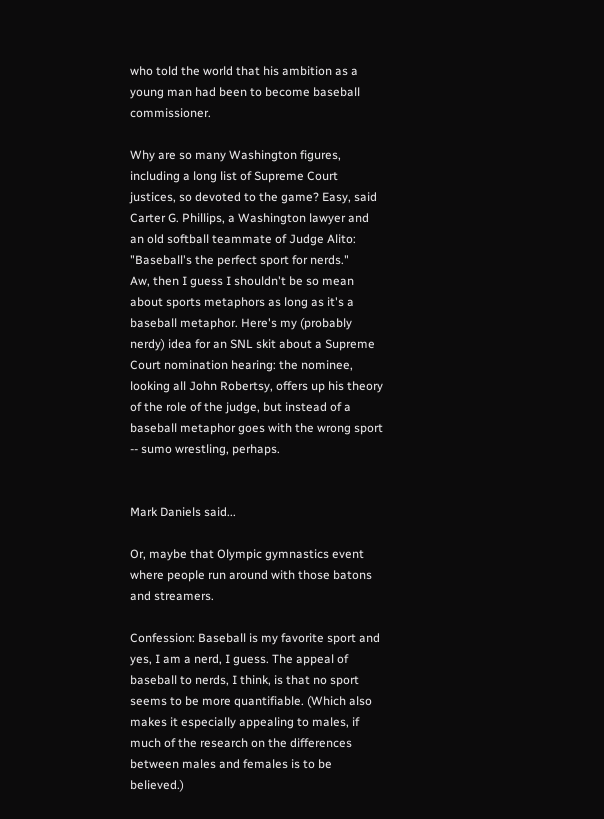who told the world that his ambition as a young man had been to become baseball commissioner.

Why are so many Washington figures, including a long list of Supreme Court justices, so devoted to the game? Easy, said Carter G. Phillips, a Washington lawyer and an old softball teammate of Judge Alito: "Baseball's the perfect sport for nerds."
Aw, then I guess I shouldn't be so mean about sports metaphors as long as it's a baseball metaphor. Here's my (probably nerdy) idea for an SNL skit about a Supreme Court nomination hearing: the nominee, looking all John Robertsy, offers up his theory of the role of the judge, but instead of a baseball metaphor goes with the wrong sport -- sumo wrestling, perhaps.


Mark Daniels said...

Or, maybe that Olympic gymnastics event where people run around with those batons and streamers.

Confession: Baseball is my favorite sport and yes, I am a nerd, I guess. The appeal of baseball to nerds, I think, is that no sport seems to be more quantifiable. (Which also makes it especially appealing to males, if much of the research on the differences between males and females is to be believed.)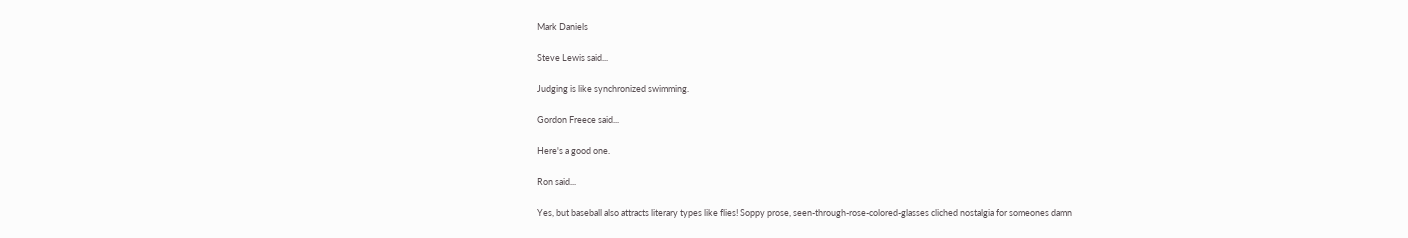Mark Daniels

Steve Lewis said...

Judging is like synchronized swimming.

Gordon Freece said...

Here's a good one.

Ron said...

Yes, but baseball also attracts literary types like flies! Soppy prose, seen-through-rose-colored-glasses cliched nostalgia for someones damn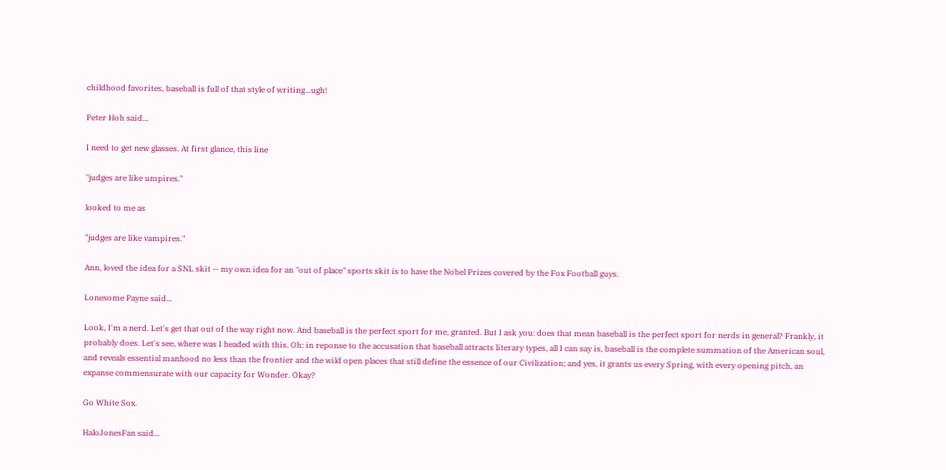childhood favorites, baseball is full of that style of writing...ugh!

Peter Hoh said...

I need to get new glasses. At first glance, this line

"judges are like umpires."

looked to me as

"judges are like vampires."

Ann, loved the idea for a SNL skit -- my own idea for an "out of place" sports skit is to have the Nobel Prizes covered by the Fox Football guys.

Lonesome Payne said...

Look, I'm a nerd. Let's get that out of the way right now. And baseball is the perfect sport for me, granted. But I ask you: does that mean baseball is the perfect sport for nerds in general? Frankly, it probably does. Let's see, where was I headed with this. Oh: in reponse to the accusation that baseball attracts literary types, all I can say is, baseball is the complete summation of the American soul, and reveals essential manhood no less than the frontier and the wild open places that still define the essence of our Civilization; and yes, it grants us every Spring, with every opening pitch, an expanse commensurate with our capacity for Wonder. Okay?

Go White Sox.

HaloJonesFan said...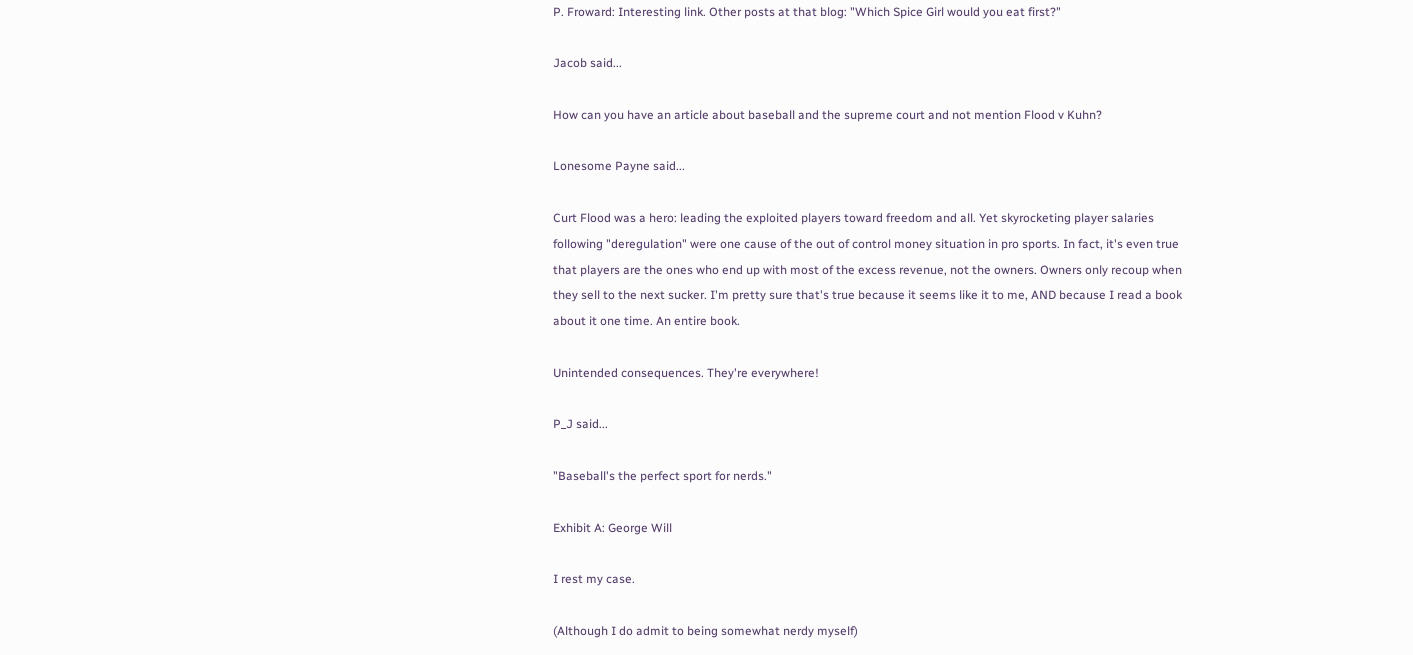P. Froward: Interesting link. Other posts at that blog: "Which Spice Girl would you eat first?"

Jacob said...

How can you have an article about baseball and the supreme court and not mention Flood v Kuhn?

Lonesome Payne said...

Curt Flood was a hero: leading the exploited players toward freedom and all. Yet skyrocketing player salaries following "deregulation" were one cause of the out of control money situation in pro sports. In fact, it's even true that players are the ones who end up with most of the excess revenue, not the owners. Owners only recoup when they sell to the next sucker. I'm pretty sure that's true because it seems like it to me, AND because I read a book about it one time. An entire book.

Unintended consequences. They're everywhere!

P_J said...

"Baseball's the perfect sport for nerds."

Exhibit A: George Will

I rest my case.

(Although I do admit to being somewhat nerdy myself)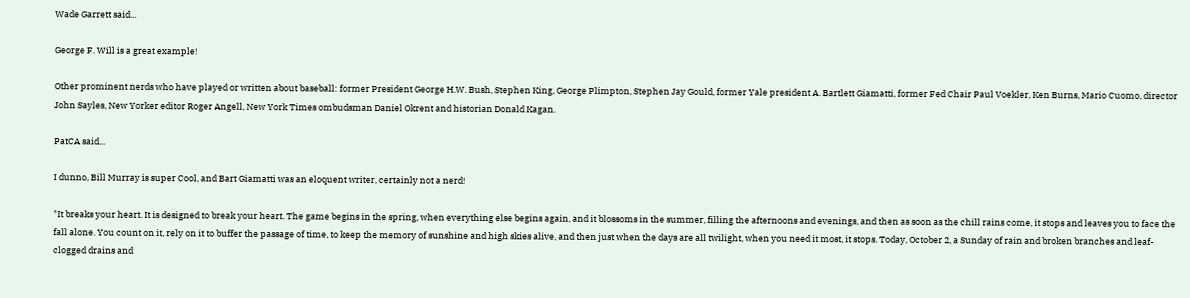Wade Garrett said...

George F. Will is a great example!

Other prominent nerds who have played or written about baseball: former President George H.W. Bush, Stephen King, George Plimpton, Stephen Jay Gould, former Yale president A. Bartlett Giamatti, former Fed Chair Paul Voekler, Ken Burns, Mario Cuomo, director John Sayles, New Yorker editor Roger Angell, New York Times ombudsman Daniel Okrent and historian Donald Kagan.

PatCA said...

I dunno, Bill Murray is super Cool, and Bart Giamatti was an eloquent writer, certainly not a nerd!

"It breaks your heart. It is designed to break your heart. The game begins in the spring, when everything else begins again, and it blossoms in the summer, filling the afternoons and evenings, and then as soon as the chill rains come, it stops and leaves you to face the fall alone. You count on it, rely on it to buffer the passage of time, to keep the memory of sunshine and high skies alive, and then just when the days are all twilight, when you need it most, it stops. Today, October 2, a Sunday of rain and broken branches and leaf-clogged drains and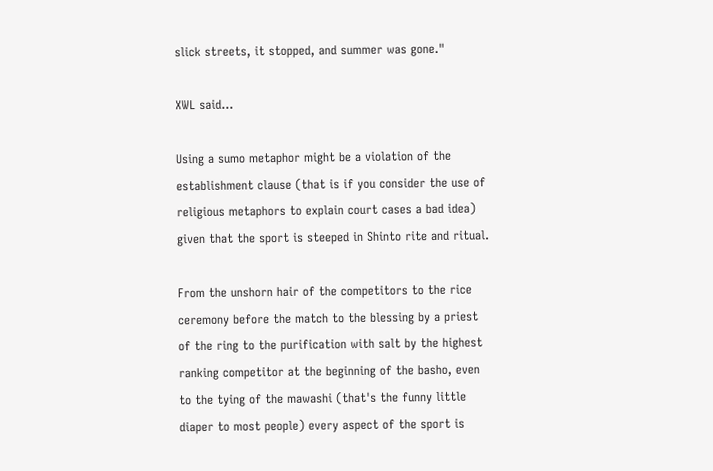slick streets, it stopped, and summer was gone."

XWL said...

Using a sumo metaphor might be a violation of the establishment clause (that is if you consider the use of religious metaphors to explain court cases a bad idea) given that the sport is steeped in Shinto rite and ritual.

From the unshorn hair of the competitors to the rice ceremony before the match to the blessing by a priest of the ring to the purification with salt by the highest ranking competitor at the beginning of the basho, even to the tying of the mawashi (that's the funny little diaper to most people) every aspect of the sport is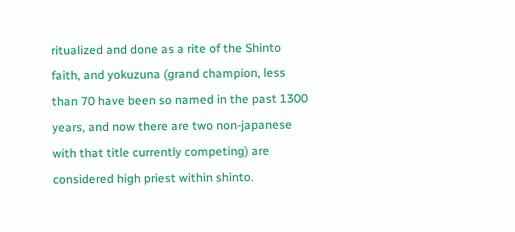ritualized and done as a rite of the Shinto faith, and yokuzuna (grand champion, less than 70 have been so named in the past 1300 years, and now there are two non-japanese with that title currently competing) are considered high priest within shinto.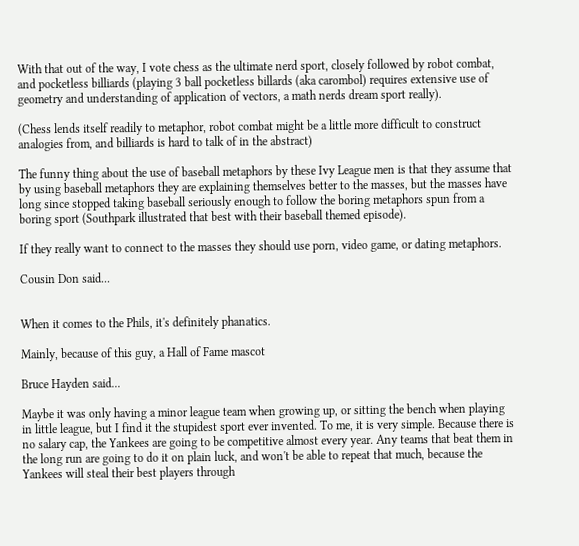With that out of the way, I vote chess as the ultimate nerd sport, closely followed by robot combat, and pocketless billiards (playing 3 ball pocketless billards (aka carombol) requires extensive use of geometry and understanding of application of vectors, a math nerds dream sport really).

(Chess lends itself readily to metaphor, robot combat might be a little more difficult to construct analogies from, and billiards is hard to talk of in the abstract)

The funny thing about the use of baseball metaphors by these Ivy League men is that they assume that by using baseball metaphors they are explaining themselves better to the masses, but the masses have long since stopped taking baseball seriously enough to follow the boring metaphors spun from a boring sport (Southpark illustrated that best with their baseball themed episode).

If they really want to connect to the masses they should use porn, video game, or dating metaphors.

Cousin Don said...


When it comes to the Phils, it's definitely phanatics.

Mainly, because of this guy, a Hall of Fame mascot

Bruce Hayden said...

Maybe it was only having a minor league team when growing up, or sitting the bench when playing in little league, but I find it the stupidest sport ever invented. To me, it is very simple. Because there is no salary cap, the Yankees are going to be competitive almost every year. Any teams that beat them in the long run are going to do it on plain luck, and won't be able to repeat that much, because the Yankees will steal their best players through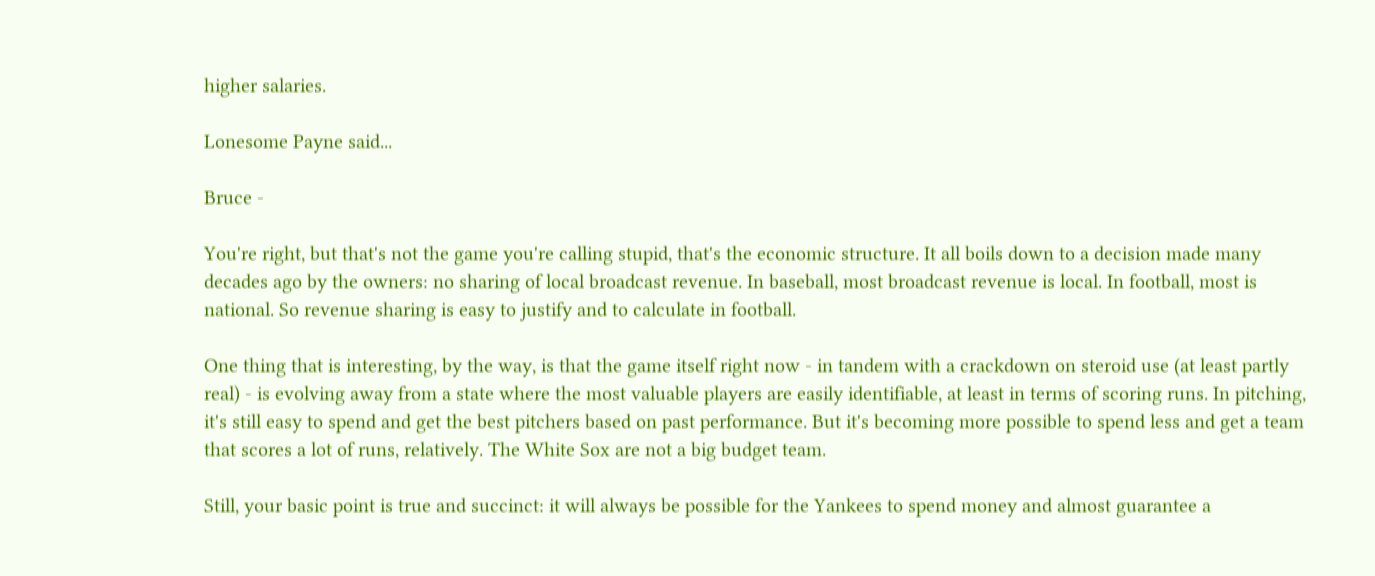higher salaries.

Lonesome Payne said...

Bruce -

You're right, but that's not the game you're calling stupid, that's the economic structure. It all boils down to a decision made many decades ago by the owners: no sharing of local broadcast revenue. In baseball, most broadcast revenue is local. In football, most is national. So revenue sharing is easy to justify and to calculate in football.

One thing that is interesting, by the way, is that the game itself right now - in tandem with a crackdown on steroid use (at least partly real) - is evolving away from a state where the most valuable players are easily identifiable, at least in terms of scoring runs. In pitching, it's still easy to spend and get the best pitchers based on past performance. But it's becoming more possible to spend less and get a team that scores a lot of runs, relatively. The White Sox are not a big budget team.

Still, your basic point is true and succinct: it will always be possible for the Yankees to spend money and almost guarantee a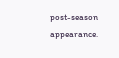post-season appearance.